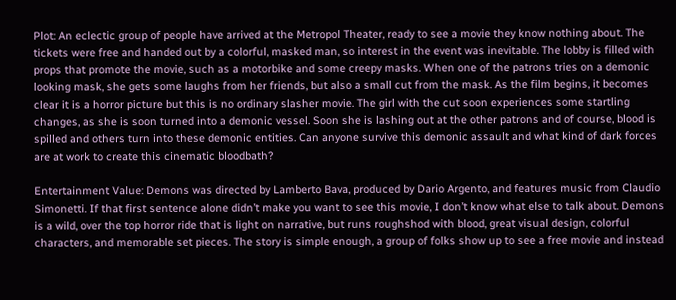Plot: An eclectic group of people have arrived at the Metropol Theater, ready to see a movie they know nothing about. The tickets were free and handed out by a colorful, masked man, so interest in the event was inevitable. The lobby is filled with props that promote the movie, such as a motorbike and some creepy masks. When one of the patrons tries on a demonic looking mask, she gets some laughs from her friends, but also a small cut from the mask. As the film begins, it becomes clear it is a horror picture but this is no ordinary slasher movie. The girl with the cut soon experiences some startling changes, as she is soon turned into a demonic vessel. Soon she is lashing out at the other patrons and of course, blood is spilled and others turn into these demonic entities. Can anyone survive this demonic assault and what kind of dark forces are at work to create this cinematic bloodbath?

Entertainment Value: Demons was directed by Lamberto Bava, produced by Dario Argento, and features music from Claudio Simonetti. If that first sentence alone didn’t make you want to see this movie, I don’t know what else to talk about. Demons is a wild, over the top horror ride that is light on narrative, but runs roughshod with blood, great visual design, colorful characters, and memorable set pieces. The story is simple enough, a group of folks show up to see a free movie and instead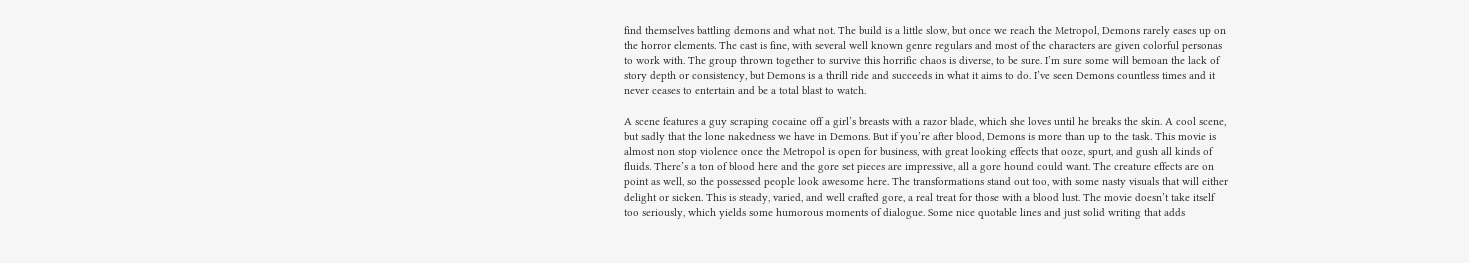find themselves battling demons and what not. The build is a little slow, but once we reach the Metropol, Demons rarely eases up on the horror elements. The cast is fine, with several well known genre regulars and most of the characters are given colorful personas to work with. The group thrown together to survive this horrific chaos is diverse, to be sure. I’m sure some will bemoan the lack of story depth or consistency, but Demons is a thrill ride and succeeds in what it aims to do. I’ve seen Demons countless times and it never ceases to entertain and be a total blast to watch.

A scene features a guy scraping cocaine off a girl’s breasts with a razor blade, which she loves until he breaks the skin. A cool scene, but sadly that the lone nakedness we have in Demons. But if you’re after blood, Demons is more than up to the task. This movie is almost non stop violence once the Metropol is open for business, with great looking effects that ooze, spurt, and gush all kinds of fluids. There’s a ton of blood here and the gore set pieces are impressive, all a gore hound could want. The creature effects are on point as well, so the possessed people look awesome here. The transformations stand out too, with some nasty visuals that will either delight or sicken. This is steady, varied, and well crafted gore, a real treat for those with a blood lust. The movie doesn’t take itself too seriously, which yields some humorous moments of dialogue. Some nice quotable lines and just solid writing that adds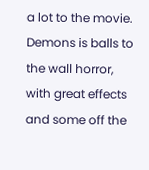a lot to the movie. Demons is balls to the wall horror, with great effects and some off the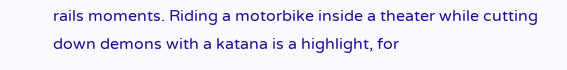rails moments. Riding a motorbike inside a theater while cutting down demons with a katana is a highlight, for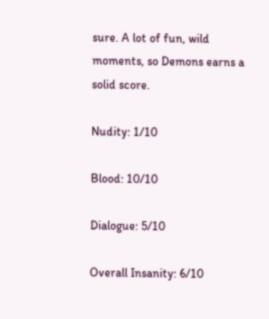sure. A lot of fun, wild moments, so Demons earns a solid score.

Nudity: 1/10

Blood: 10/10

Dialogue: 5/10

Overall Insanity: 6/10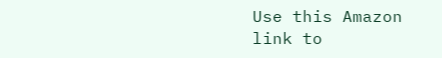Use this Amazon link to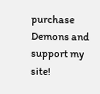purchase Demons and support my site!